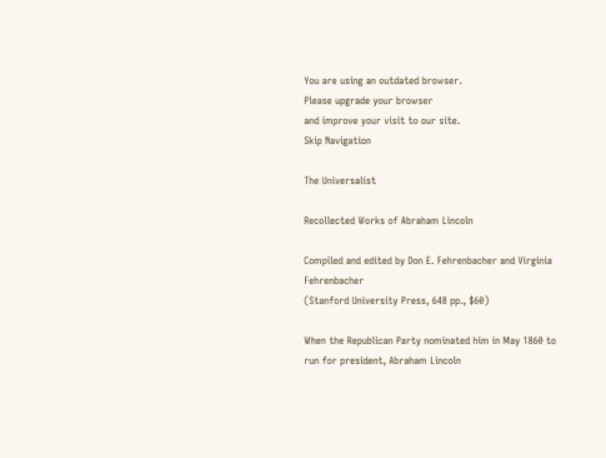You are using an outdated browser.
Please upgrade your browser
and improve your visit to our site.
Skip Navigation

The Universalist

Recollected Works of Abraham Lincoln

Compiled and edited by Don E. Fehrenbacher and Virginia Fehrenbacher
(Stanford University Press, 648 pp., $60)

When the Republican Party nominated him in May 1860 to run for president, Abraham Lincoln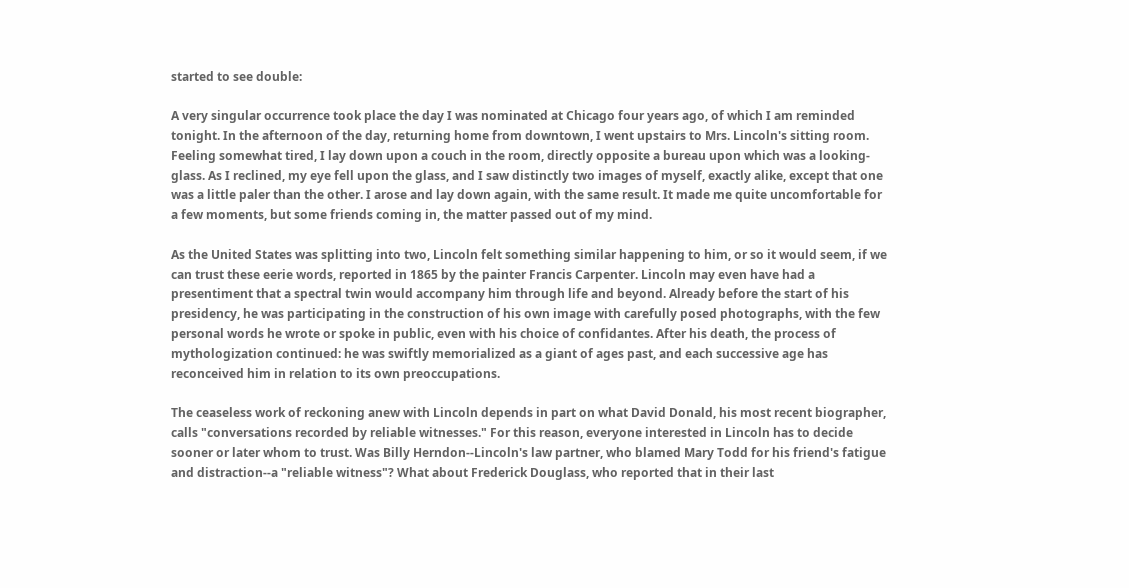started to see double:

A very singular occurrence took place the day I was nominated at Chicago four years ago, of which I am reminded tonight. In the afternoon of the day, returning home from downtown, I went upstairs to Mrs. Lincoln's sitting room. Feeling somewhat tired, I lay down upon a couch in the room, directly opposite a bureau upon which was a looking-glass. As I reclined, my eye fell upon the glass, and I saw distinctly two images of myself, exactly alike, except that one was a little paler than the other. I arose and lay down again, with the same result. It made me quite uncomfortable for a few moments, but some friends coming in, the matter passed out of my mind.

As the United States was splitting into two, Lincoln felt something similar happening to him, or so it would seem, if we can trust these eerie words, reported in 1865 by the painter Francis Carpenter. Lincoln may even have had a presentiment that a spectral twin would accompany him through life and beyond. Already before the start of his presidency, he was participating in the construction of his own image with carefully posed photographs, with the few personal words he wrote or spoke in public, even with his choice of confidantes. After his death, the process of mythologization continued: he was swiftly memorialized as a giant of ages past, and each successive age has reconceived him in relation to its own preoccupations.

The ceaseless work of reckoning anew with Lincoln depends in part on what David Donald, his most recent biographer, calls "conversations recorded by reliable witnesses." For this reason, everyone interested in Lincoln has to decide sooner or later whom to trust. Was Billy Herndon--Lincoln's law partner, who blamed Mary Todd for his friend's fatigue and distraction--a "reliable witness"? What about Frederick Douglass, who reported that in their last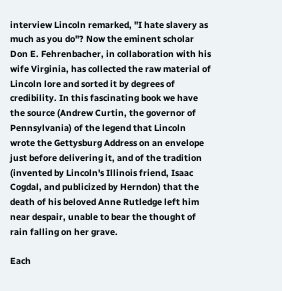interview Lincoln remarked, "I hate slavery as much as you do"? Now the eminent scholar Don E. Fehrenbacher, in collaboration with his wife Virginia, has collected the raw material of Lincoln lore and sorted it by degrees of credibility. In this fascinating book we have the source (Andrew Curtin, the governor of Pennsylvania) of the legend that Lincoln wrote the Gettysburg Address on an envelope just before delivering it, and of the tradition (invented by Lincoln's Illinois friend, Isaac Cogdal, and publicized by Herndon) that the death of his beloved Anne Rutledge left him near despair, unable to bear the thought of rain falling on her grave.

Each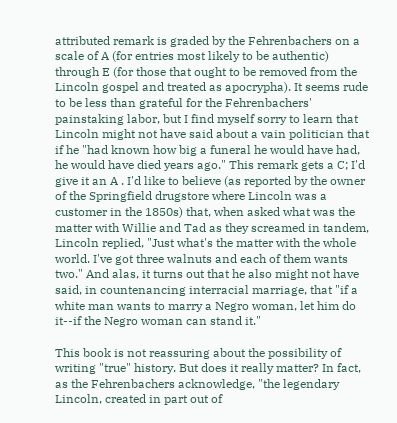attributed remark is graded by the Fehrenbachers on a scale of A (for entries most likely to be authentic) through E (for those that ought to be removed from the Lincoln gospel and treated as apocrypha). It seems rude to be less than grateful for the Fehrenbachers' painstaking labor, but I find myself sorry to learn that Lincoln might not have said about a vain politician that if he "had known how big a funeral he would have had, he would have died years ago." This remark gets a C; I'd give it an A . I'd like to believe (as reported by the owner of the Springfield drugstore where Lincoln was a customer in the 1850s) that, when asked what was the matter with Willie and Tad as they screamed in tandem, Lincoln replied, "Just what's the matter with the whole world. I've got three walnuts and each of them wants two." And alas, it turns out that he also might not have said, in countenancing interracial marriage, that "if a white man wants to marry a Negro woman, let him do it--if the Negro woman can stand it."

This book is not reassuring about the possibility of writing "true" history. But does it really matter? In fact, as the Fehrenbachers acknowledge, "the legendary Lincoln, created in part out of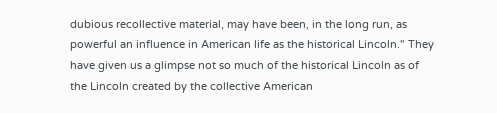dubious recollective material, may have been, in the long run, as powerful an influence in American life as the historical Lincoln." They have given us a glimpse not so much of the historical Lincoln as of the Lincoln created by the collective American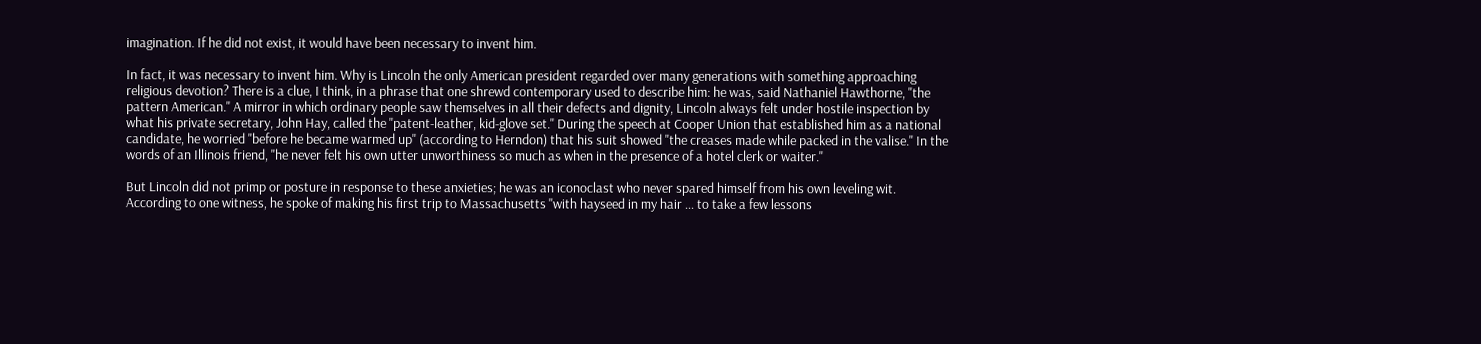imagination. If he did not exist, it would have been necessary to invent him.

In fact, it was necessary to invent him. Why is Lincoln the only American president regarded over many generations with something approaching religious devotion? There is a clue, I think, in a phrase that one shrewd contemporary used to describe him: he was, said Nathaniel Hawthorne, "the pattern American." A mirror in which ordinary people saw themselves in all their defects and dignity, Lincoln always felt under hostile inspection by what his private secretary, John Hay, called the "patent-leather, kid-glove set." During the speech at Cooper Union that established him as a national candidate, he worried "before he became warmed up" (according to Herndon) that his suit showed "the creases made while packed in the valise." In the words of an Illinois friend, "he never felt his own utter unworthiness so much as when in the presence of a hotel clerk or waiter."

But Lincoln did not primp or posture in response to these anxieties; he was an iconoclast who never spared himself from his own leveling wit. According to one witness, he spoke of making his first trip to Massachusetts "with hayseed in my hair ... to take a few lessons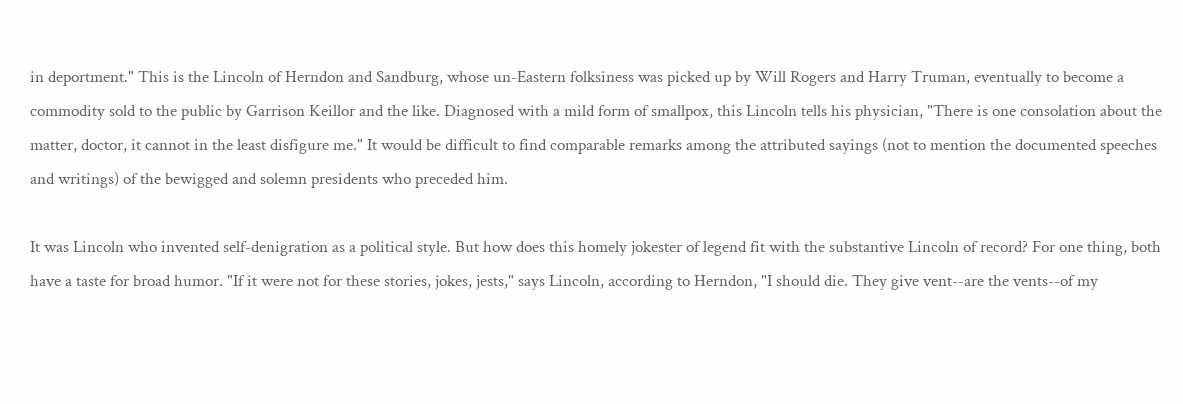in deportment." This is the Lincoln of Herndon and Sandburg, whose un-Eastern folksiness was picked up by Will Rogers and Harry Truman, eventually to become a commodity sold to the public by Garrison Keillor and the like. Diagnosed with a mild form of smallpox, this Lincoln tells his physician, "There is one consolation about the matter, doctor, it cannot in the least disfigure me." It would be difficult to find comparable remarks among the attributed sayings (not to mention the documented speeches and writings) of the bewigged and solemn presidents who preceded him.

It was Lincoln who invented self-denigration as a political style. But how does this homely jokester of legend fit with the substantive Lincoln of record? For one thing, both have a taste for broad humor. "If it were not for these stories, jokes, jests," says Lincoln, according to Herndon, "I should die. They give vent--are the vents--of my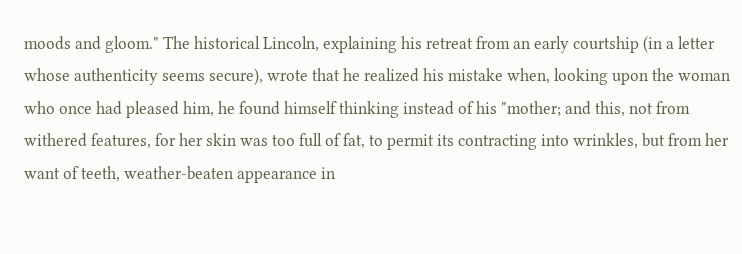moods and gloom." The historical Lincoln, explaining his retreat from an early courtship (in a letter whose authenticity seems secure), wrote that he realized his mistake when, looking upon the woman who once had pleased him, he found himself thinking instead of his "mother; and this, not from withered features, for her skin was too full of fat, to permit its contracting into wrinkles, but from her want of teeth, weather-beaten appearance in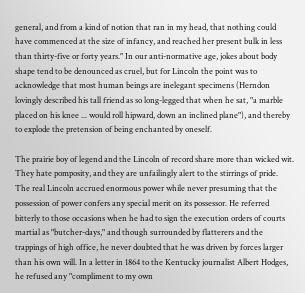general, and from a kind of notion that ran in my head, that nothing could have commenced at the size of infancy, and reached her present bulk in less than thirty-five or forty years." In our anti-normative age, jokes about body shape tend to be denounced as cruel, but for Lincoln the point was to acknowledge that most human beings are inelegant specimens (Herndon lovingly described his tall friend as so long-legged that when he sat, "a marble placed on his knee ... would roll hipward, down an inclined plane"), and thereby to explode the pretension of being enchanted by oneself.

The prairie boy of legend and the Lincoln of record share more than wicked wit. They hate pomposity, and they are unfailingly alert to the stirrings of pride. The real Lincoln accrued enormous power while never presuming that the possession of power confers any special merit on its possessor. He referred bitterly to those occasions when he had to sign the execution orders of courts martial as "butcher-days," and though surrounded by flatterers and the trappings of high office, he never doubted that he was driven by forces larger than his own will. In a letter in 1864 to the Kentucky journalist Albert Hodges, he refused any "compliment to my own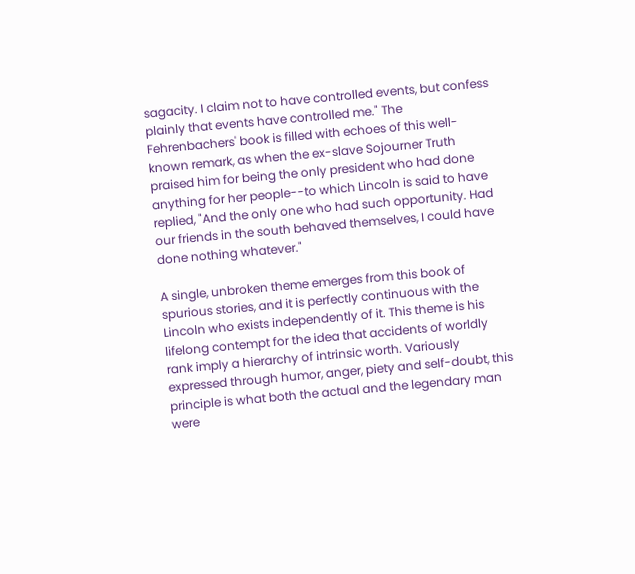sagacity. I claim not to have controlled events, but confess plainly that events have controlled me." The Fehrenbachers' book is filled with echoes of this well-known remark, as when the ex-slave Sojourner Truth praised him for being the only president who had done anything for her people--to which Lincoln is said to have replied, "And the only one who had such opportunity. Had our friends in the south behaved themselves, I could have done nothing whatever."

A single, unbroken theme emerges from this book of spurious stories, and it is perfectly continuous with the Lincoln who exists independently of it. This theme is his lifelong contempt for the idea that accidents of worldly rank imply a hierarchy of intrinsic worth. Variously expressed through humor, anger, piety and self-doubt, this principle is what both the actual and the legendary man were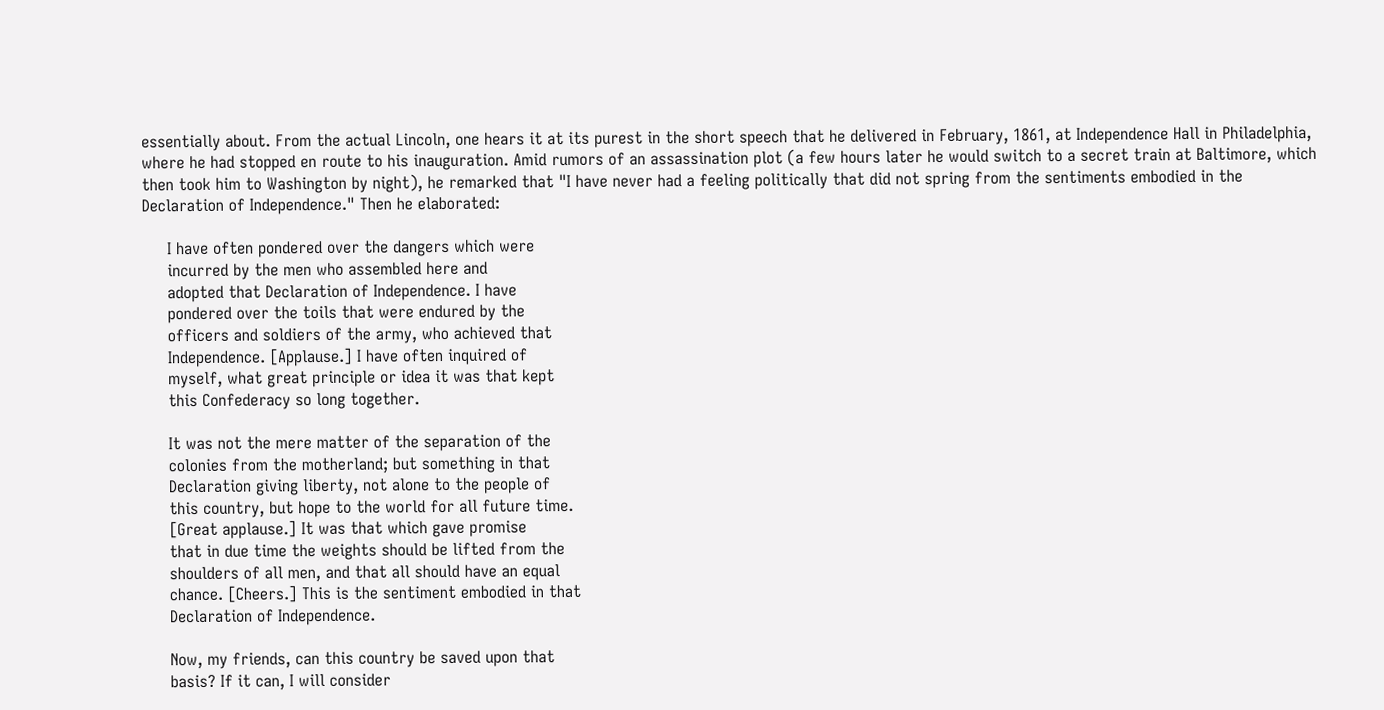essentially about. From the actual Lincoln, one hears it at its purest in the short speech that he delivered in February, 1861, at Independence Hall in Philadelphia, where he had stopped en route to his inauguration. Amid rumors of an assassination plot (a few hours later he would switch to a secret train at Baltimore, which then took him to Washington by night), he remarked that "I have never had a feeling politically that did not spring from the sentiments embodied in the Declaration of Independence." Then he elaborated:

     I have often pondered over the dangers which were
     incurred by the men who assembled here and
     adopted that Declaration of Independence. I have
     pondered over the toils that were endured by the
     officers and soldiers of the army, who achieved that
     Independence. [Applause.] I have often inquired of
     myself, what great principle or idea it was that kept
     this Confederacy so long together.

     It was not the mere matter of the separation of the
     colonies from the motherland; but something in that
     Declaration giving liberty, not alone to the people of
     this country, but hope to the world for all future time.
     [Great applause.] It was that which gave promise
     that in due time the weights should be lifted from the
     shoulders of all men, and that all should have an equal
     chance. [Cheers.] This is the sentiment embodied in that
     Declaration of Independence.

     Now, my friends, can this country be saved upon that
     basis? If it can, I will consider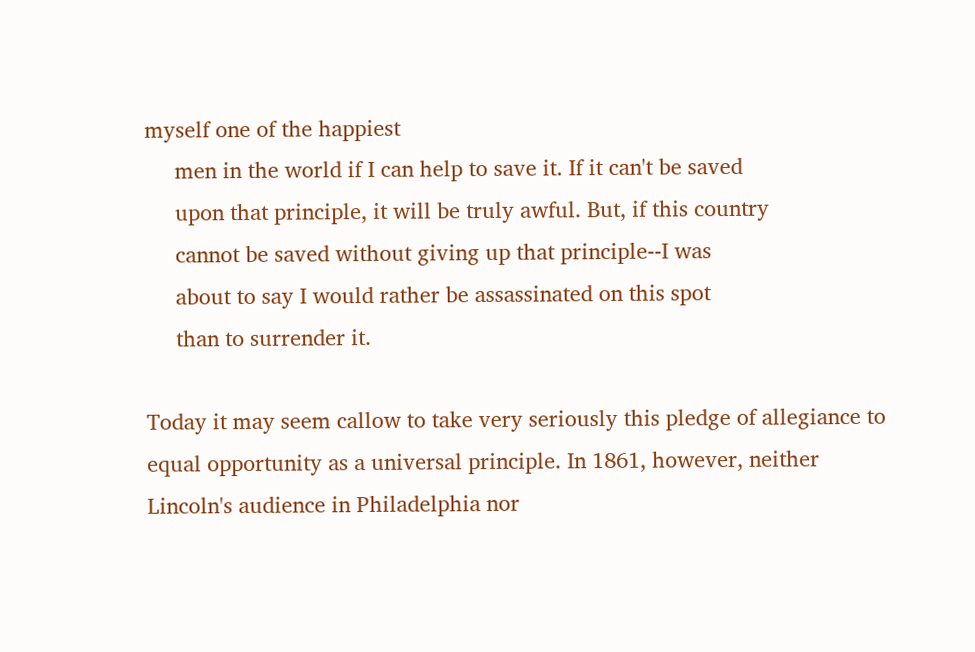myself one of the happiest
     men in the world if I can help to save it. If it can't be saved
     upon that principle, it will be truly awful. But, if this country
     cannot be saved without giving up that principle--I was
     about to say I would rather be assassinated on this spot
     than to surrender it.

Today it may seem callow to take very seriously this pledge of allegiance to equal opportunity as a universal principle. In 1861, however, neither Lincoln's audience in Philadelphia nor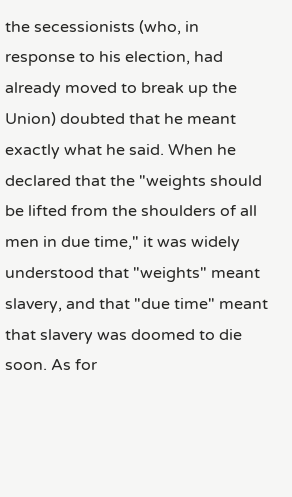the secessionists (who, in response to his election, had already moved to break up the Union) doubted that he meant exactly what he said. When he declared that the "weights should be lifted from the shoulders of all men in due time," it was widely understood that "weights" meant slavery, and that "due time" meant that slavery was doomed to die soon. As for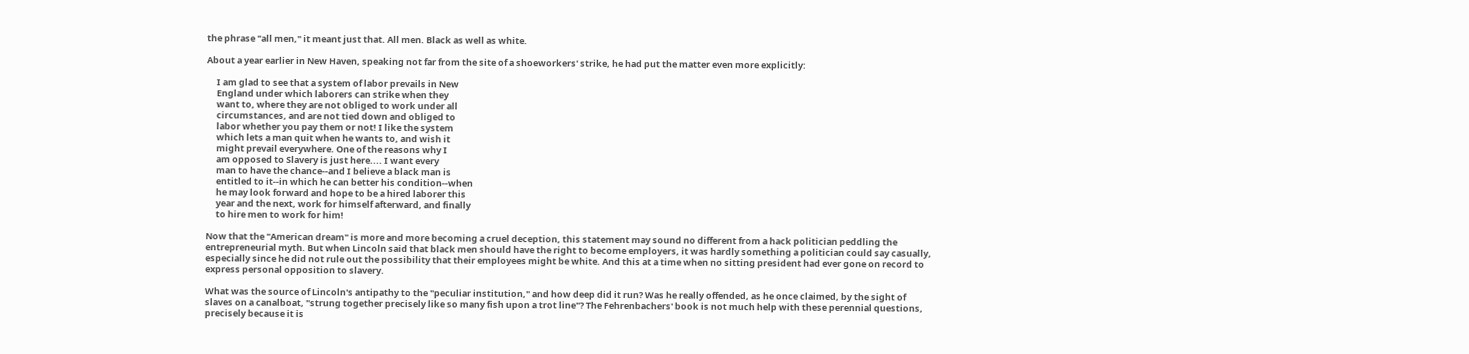the phrase "all men," it meant just that. All men. Black as well as white.

About a year earlier in New Haven, speaking not far from the site of a shoeworkers' strike, he had put the matter even more explicitly:

     I am glad to see that a system of labor prevails in New
     England under which laborers can strike when they
     want to, where they are not obliged to work under all
     circumstances, and are not tied down and obliged to
     labor whether you pay them or not! I like the system
     which lets a man quit when he wants to, and wish it
     might prevail everywhere. One of the reasons why I
     am opposed to Slavery is just here.... I want every
     man to have the chance--and I believe a black man is
     entitled to it--in which he can better his condition--when
     he may look forward and hope to be a hired laborer this
     year and the next, work for himself afterward, and finally
     to hire men to work for him!

Now that the "American dream" is more and more becoming a cruel deception, this statement may sound no different from a hack politician peddling the entrepreneurial myth. But when Lincoln said that black men should have the right to become employers, it was hardly something a politician could say casually, especially since he did not rule out the possibility that their employees might be white. And this at a time when no sitting president had ever gone on record to express personal opposition to slavery.

What was the source of Lincoln's antipathy to the "peculiar institution," and how deep did it run? Was he really offended, as he once claimed, by the sight of slaves on a canalboat, "strung together precisely like so many fish upon a trot line"? The Fehrenbachers' book is not much help with these perennial questions, precisely because it is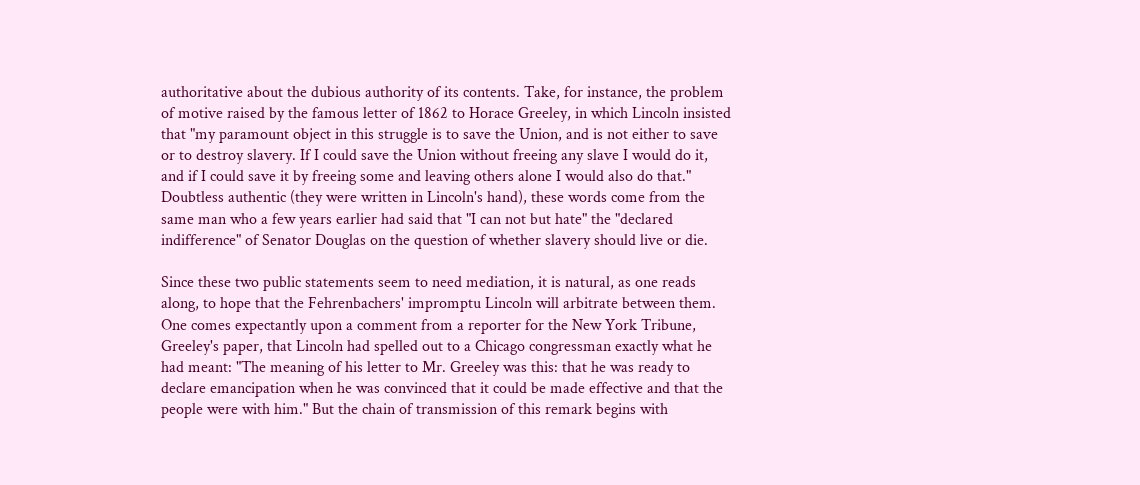authoritative about the dubious authority of its contents. Take, for instance, the problem of motive raised by the famous letter of 1862 to Horace Greeley, in which Lincoln insisted that "my paramount object in this struggle is to save the Union, and is not either to save or to destroy slavery. If I could save the Union without freeing any slave I would do it, and if I could save it by freeing some and leaving others alone I would also do that." Doubtless authentic (they were written in Lincoln's hand), these words come from the same man who a few years earlier had said that "I can not but hate" the "declared indifference" of Senator Douglas on the question of whether slavery should live or die.

Since these two public statements seem to need mediation, it is natural, as one reads along, to hope that the Fehrenbachers' impromptu Lincoln will arbitrate between them. One comes expectantly upon a comment from a reporter for the New York Tribune, Greeley's paper, that Lincoln had spelled out to a Chicago congressman exactly what he had meant: "The meaning of his letter to Mr. Greeley was this: that he was ready to declare emancipation when he was convinced that it could be made effective and that the people were with him." But the chain of transmission of this remark begins with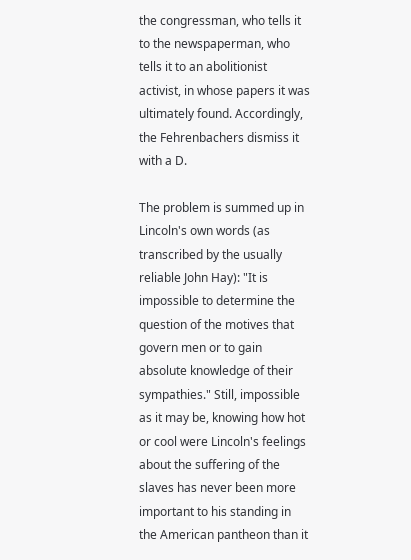the congressman, who tells it to the newspaperman, who tells it to an abolitionist activist, in whose papers it was ultimately found. Accordingly, the Fehrenbachers dismiss it with a D.

The problem is summed up in Lincoln's own words (as transcribed by the usually reliable John Hay): "It is impossible to determine the question of the motives that govern men or to gain absolute knowledge of their sympathies." Still, impossible as it may be, knowing how hot or cool were Lincoln's feelings about the suffering of the slaves has never been more important to his standing in the American pantheon than it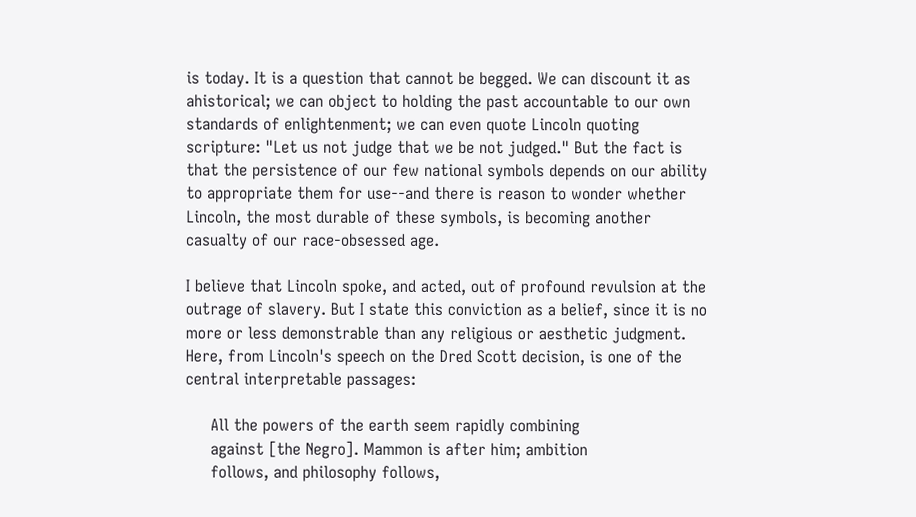is today. It is a question that cannot be begged. We can discount it as ahistorical; we can object to holding the past accountable to our own standards of enlightenment; we can even quote Lincoln quoting scripture: "Let us not judge that we be not judged." But the fact is that the persistence of our few national symbols depends on our ability to appropriate them for use--and there is reason to wonder whether Lincoln, the most durable of these symbols, is becoming another casualty of our race-obsessed age.

I believe that Lincoln spoke, and acted, out of profound revulsion at the outrage of slavery. But I state this conviction as a belief, since it is no more or less demonstrable than any religious or aesthetic judgment. Here, from Lincoln's speech on the Dred Scott decision, is one of the central interpretable passages:

     All the powers of the earth seem rapidly combining
     against [the Negro]. Mammon is after him; ambition
     follows, and philosophy follows,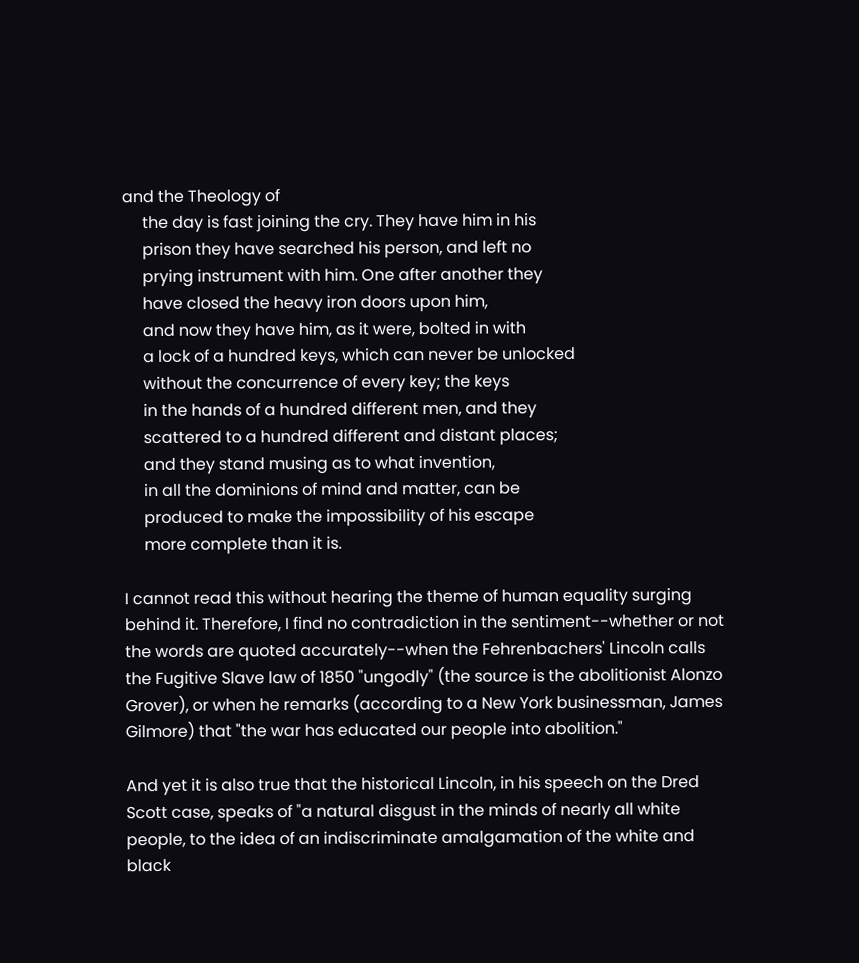and the Theology of
     the day is fast joining the cry. They have him in his
     prison they have searched his person, and left no
     prying instrument with him. One after another they
     have closed the heavy iron doors upon him,
     and now they have him, as it were, bolted in with
     a lock of a hundred keys, which can never be unlocked
     without the concurrence of every key; the keys
     in the hands of a hundred different men, and they
     scattered to a hundred different and distant places;
     and they stand musing as to what invention,
     in all the dominions of mind and matter, can be
     produced to make the impossibility of his escape
     more complete than it is.

I cannot read this without hearing the theme of human equality surging behind it. Therefore, I find no contradiction in the sentiment--whether or not the words are quoted accurately--when the Fehrenbachers' Lincoln calls the Fugitive Slave law of 1850 "ungodly" (the source is the abolitionist Alonzo Grover), or when he remarks (according to a New York businessman, James Gilmore) that "the war has educated our people into abolition."

And yet it is also true that the historical Lincoln, in his speech on the Dred Scott case, speaks of "a natural disgust in the minds of nearly all white people, to the idea of an indiscriminate amalgamation of the white and black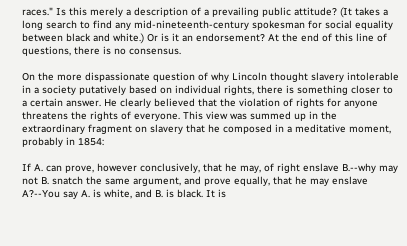races." Is this merely a description of a prevailing public attitude? (It takes a long search to find any mid-nineteenth-century spokesman for social equality between black and white.) Or is it an endorsement? At the end of this line of questions, there is no consensus.

On the more dispassionate question of why Lincoln thought slavery intolerable in a society putatively based on individual rights, there is something closer to a certain answer. He clearly believed that the violation of rights for anyone threatens the rights of everyone. This view was summed up in the extraordinary fragment on slavery that he composed in a meditative moment, probably in 1854:

If A. can prove, however conclusively, that he may, of right enslave B.--why may not B. snatch the same argument, and prove equally, that he may enslave A?--You say A. is white, and B. is black. It is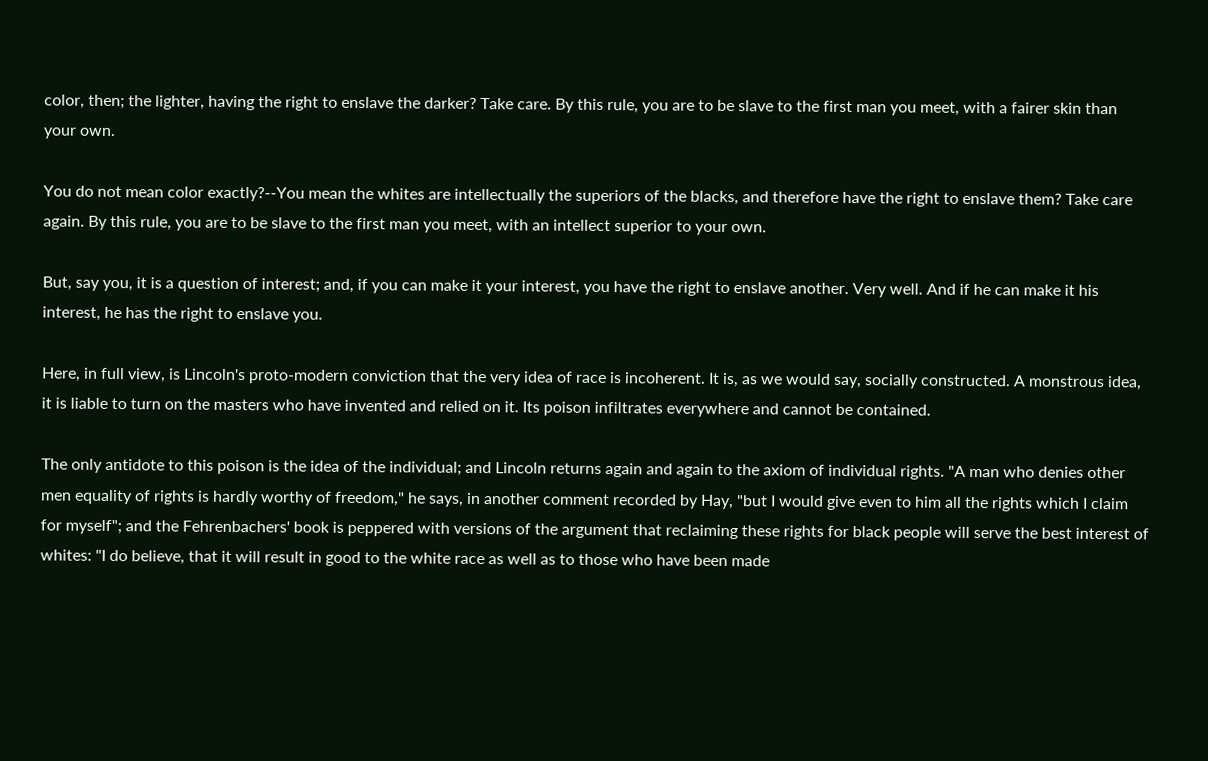color, then; the lighter, having the right to enslave the darker? Take care. By this rule, you are to be slave to the first man you meet, with a fairer skin than your own.

You do not mean color exactly?--You mean the whites are intellectually the superiors of the blacks, and therefore have the right to enslave them? Take care again. By this rule, you are to be slave to the first man you meet, with an intellect superior to your own.

But, say you, it is a question of interest; and, if you can make it your interest, you have the right to enslave another. Very well. And if he can make it his interest, he has the right to enslave you.

Here, in full view, is Lincoln's proto-modern conviction that the very idea of race is incoherent. It is, as we would say, socially constructed. A monstrous idea, it is liable to turn on the masters who have invented and relied on it. Its poison infiltrates everywhere and cannot be contained.

The only antidote to this poison is the idea of the individual; and Lincoln returns again and again to the axiom of individual rights. "A man who denies other men equality of rights is hardly worthy of freedom," he says, in another comment recorded by Hay, "but I would give even to him all the rights which I claim for myself"; and the Fehrenbachers' book is peppered with versions of the argument that reclaiming these rights for black people will serve the best interest of whites: "I do believe, that it will result in good to the white race as well as to those who have been made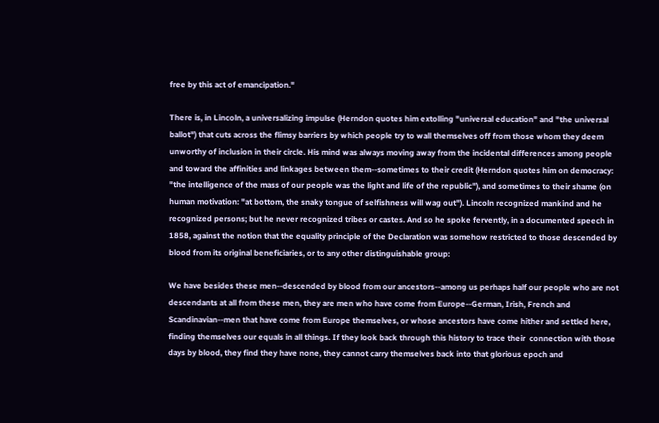free by this act of emancipation."

There is, in Lincoln, a universalizing impulse (Herndon quotes him extolling "universal education" and "the universal ballot") that cuts across the flimsy barriers by which people try to wall themselves off from those whom they deem unworthy of inclusion in their circle. His mind was always moving away from the incidental differences among people and toward the affinities and linkages between them--sometimes to their credit (Herndon quotes him on democracy: "the intelligence of the mass of our people was the light and life of the republic"), and sometimes to their shame (on human motivation: "at bottom, the snaky tongue of selfishness will wag out"). Lincoln recognized mankind and he recognized persons; but he never recognized tribes or castes. And so he spoke fervently, in a documented speech in 1858, against the notion that the equality principle of the Declaration was somehow restricted to those descended by blood from its original beneficiaries, or to any other distinguishable group:

We have besides these men--descended by blood from our ancestors--among us perhaps half our people who are not descendants at all from these men, they are men who have come from Europe--German, Irish, French and Scandinavian--men that have come from Europe themselves, or whose ancestors have come hither and settled here, finding themselves our equals in all things. If they look back through this history to trace their  connection with those days by blood, they find they have none, they cannot carry themselves back into that glorious epoch and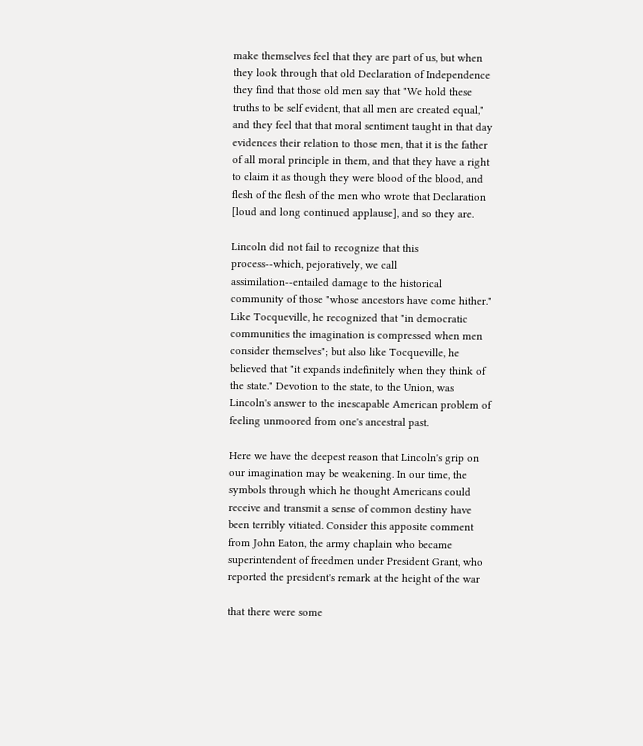make themselves feel that they are part of us, but when they look through that old Declaration of Independence they find that those old men say that "We hold these truths to be self evident, that all men are created equal," and they feel that that moral sentiment taught in that day evidences their relation to those men, that it is the father of all moral principle in them, and that they have a right to claim it as though they were blood of the blood, and flesh of the flesh of the men who wrote that Declaration [loud and long continued applause], and so they are.

Lincoln did not fail to recognize that this process--which, pejoratively, we call assimilation--entailed damage to the historical community of those "whose ancestors have come hither." Like Tocqueville, he recognized that "in democratic communities the imagination is compressed when men consider themselves"; but also like Tocqueville, he believed that "it expands indefinitely when they think of the state." Devotion to the state, to the Union, was Lincoln's answer to the inescapable American problem of feeling unmoored from one's ancestral past.

Here we have the deepest reason that Lincoln's grip on our imagination may be weakening. In our time, the symbols through which he thought Americans could receive and transmit a sense of common destiny have been terribly vitiated. Consider this apposite comment from John Eaton, the army chaplain who became superintendent of freedmen under President Grant, who reported the president's remark at the height of the war

that there were some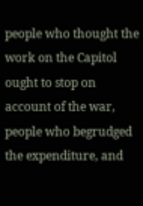people who thought the work on the Capitol ought to stop on account of the war, people who begrudged the expenditure, and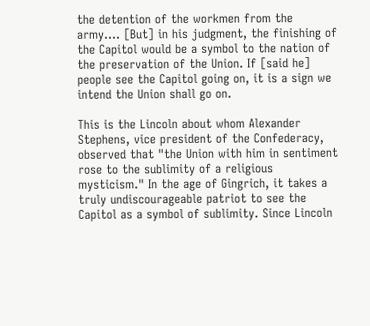the detention of the workmen from the army.... [But] in his judgment, the finishing of the Capitol would be a symbol to the nation of the preservation of the Union. If [said he] people see the Capitol going on, it is a sign we intend the Union shall go on.

This is the Lincoln about whom Alexander Stephens, vice president of the Confederacy, observed that "the Union with him in sentiment rose to the sublimity of a religious mysticism." In the age of Gingrich, it takes a truly undiscourageable patriot to see the Capitol as a symbol of sublimity. Since Lincoln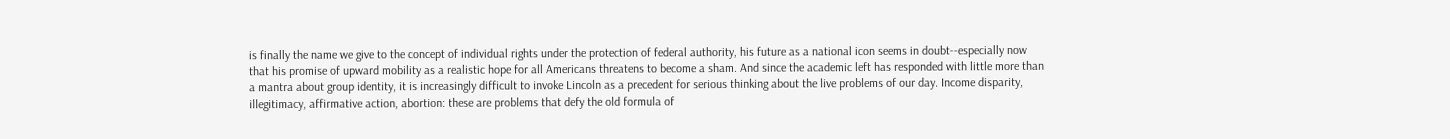is finally the name we give to the concept of individual rights under the protection of federal authority, his future as a national icon seems in doubt--especially now that his promise of upward mobility as a realistic hope for all Americans threatens to become a sham. And since the academic left has responded with little more than a mantra about group identity, it is increasingly difficult to invoke Lincoln as a precedent for serious thinking about the live problems of our day. Income disparity, illegitimacy, affirmative action, abortion: these are problems that defy the old formula of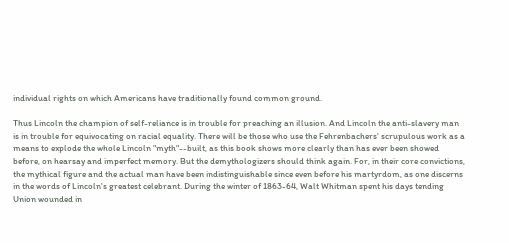individual rights on which Americans have traditionally found common ground.

Thus Lincoln the champion of self-reliance is in trouble for preaching an illusion. And Lincoln the anti-slavery man is in trouble for equivocating on racial equality. There will be those who use the Fehrenbachers' scrupulous work as a means to explode the whole Lincoln "myth"--built, as this book shows more clearly than has ever been showed before, on hearsay and imperfect memory. But the demythologizers should think again. For, in their core convictions, the mythical figure and the actual man have been indistinguishable since even before his martyrdom, as one discerns in the words of Lincoln's greatest celebrant. During the winter of 1863-64, Walt Whitman spent his days tending Union wounded in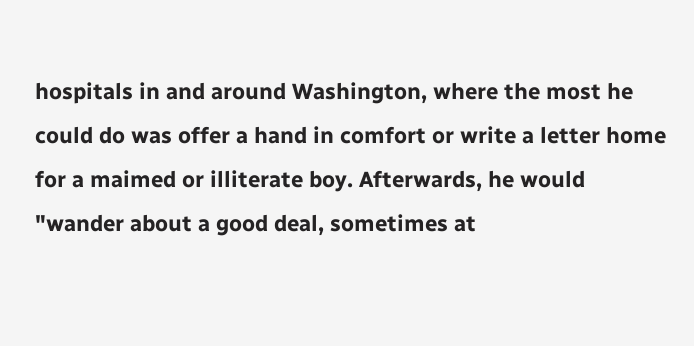hospitals in and around Washington, where the most he could do was offer a hand in comfort or write a letter home for a maimed or illiterate boy. Afterwards, he would "wander about a good deal, sometimes at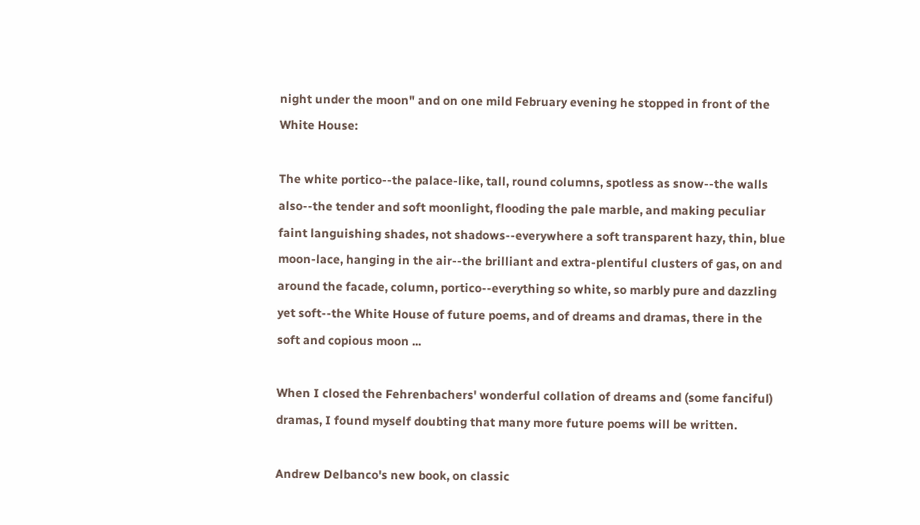night under the moon" and on one mild February evening he stopped in front of the White House:

The white portico--the palace-like, tall, round columns, spotless as snow--the walls also--the tender and soft moonlight, flooding the pale marble, and making peculiar faint languishing shades, not shadows--everywhere a soft transparent hazy, thin, blue moon-lace, hanging in the air--the brilliant and extra-plentiful clusters of gas, on and around the facade, column, portico--everything so white, so marbly pure and dazzling yet soft--the White House of future poems, and of dreams and dramas, there in the soft and copious moon ...

When I closed the Fehrenbachers' wonderful collation of dreams and (some fanciful) dramas, I found myself doubting that many more future poems will be written.

Andrew Delbanco's new book, on classic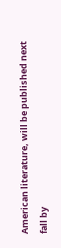American literature, will be published next fall by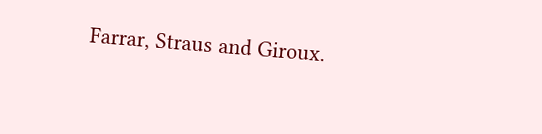Farrar, Straus and Giroux.